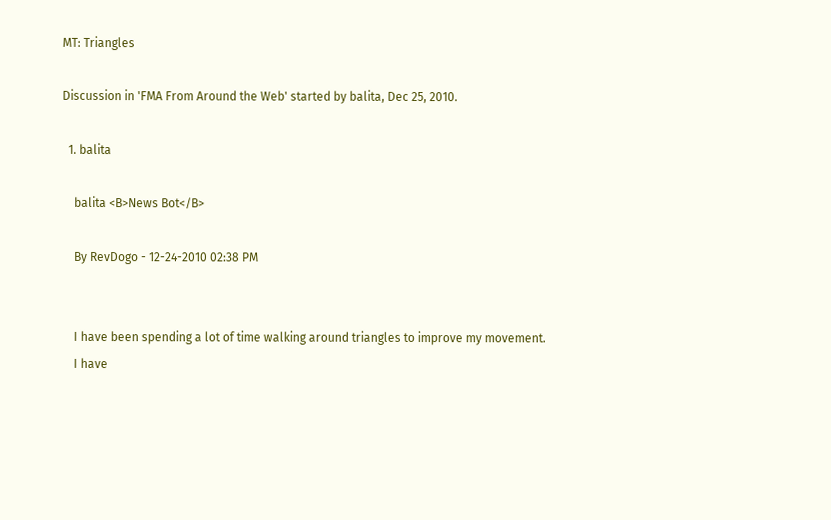MT: Triangles

Discussion in 'FMA From Around the Web' started by balita, Dec 25, 2010.

  1. balita

    balita <B>News Bot</B>

    By RevDogo - 12-24-2010 02:38 PM


    I have been spending a lot of time walking around triangles to improve my movement.
    I have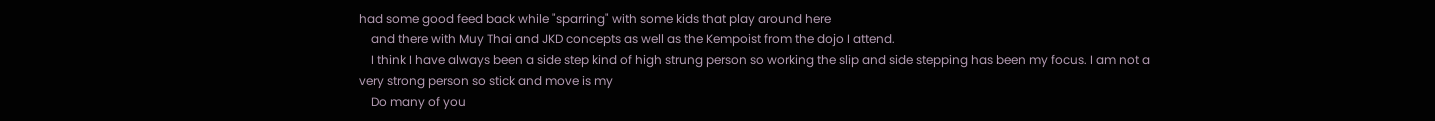had some good feed back while "sparring" with some kids that play around here
    and there with Muy Thai and JKD concepts as well as the Kempoist from the dojo I attend.
    I think I have always been a side step kind of high strung person so working the slip and side stepping has been my focus. I am not a very strong person so stick and move is my
    Do many of you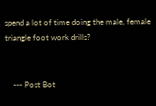spend a lot of time doing the male, female triangle foot work drills?


    --- Post Bot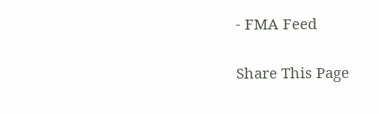- FMA Feed

Share This Page